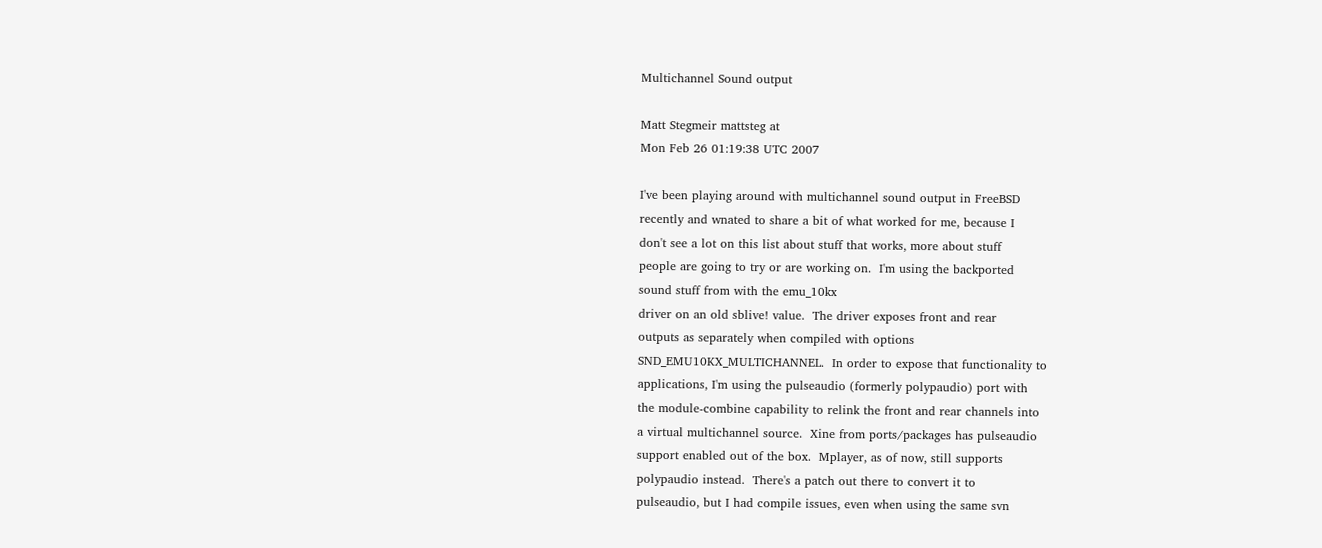Multichannel Sound output

Matt Stegmeir mattsteg at
Mon Feb 26 01:19:38 UTC 2007

I've been playing around with multichannel sound output in FreeBSD
recently and wnated to share a bit of what worked for me, because I
don't see a lot on this list about stuff that works, more about stuff
people are going to try or are working on.  I'm using the backported
sound stuff from with the emu_10kx
driver on an old sblive! value.  The driver exposes front and rear
outputs as separately when compiled with options
SND_EMU10KX_MULTICHANNEL.  In order to expose that functionality to
applications, I'm using the pulseaudio (formerly polypaudio) port with
the module-combine capability to relink the front and rear channels into
a virtual multichannel source.  Xine from ports/packages has pulseaudio
support enabled out of the box.  Mplayer, as of now, still supports
polypaudio instead.  There's a patch out there to convert it to
pulseaudio, but I had compile issues, even when using the same svn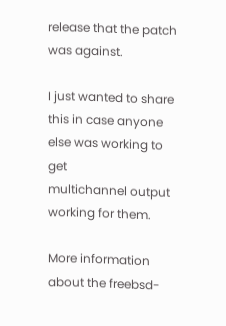release that the patch was against.

I just wanted to share this in case anyone else was working to get
multichannel output working for them.

More information about the freebsd-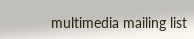multimedia mailing list